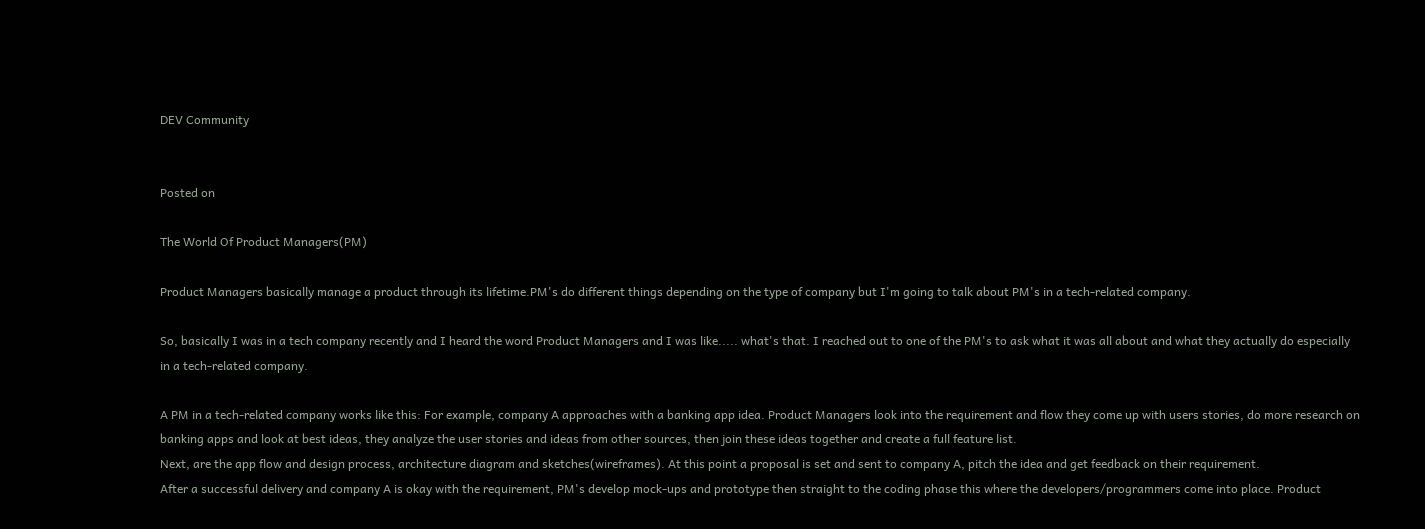DEV Community


Posted on

The World Of Product Managers(PM)

Product Managers basically manage a product through its lifetime.PM's do different things depending on the type of company but I'm going to talk about PM's in a tech-related company.

So, basically I was in a tech company recently and I heard the word Product Managers and I was like..... what's that. I reached out to one of the PM's to ask what it was all about and what they actually do especially in a tech-related company.

A PM in a tech-related company works like this: For example, company A approaches with a banking app idea. Product Managers look into the requirement and flow they come up with users stories, do more research on banking apps and look at best ideas, they analyze the user stories and ideas from other sources, then join these ideas together and create a full feature list.
Next, are the app flow and design process, architecture diagram and sketches(wireframes). At this point a proposal is set and sent to company A, pitch the idea and get feedback on their requirement.
After a successful delivery and company A is okay with the requirement, PM's develop mock-ups and prototype then straight to the coding phase this where the developers/programmers come into place. Product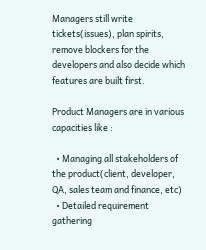Managers still write tickets(issues), plan spirits, remove blockers for the developers and also decide which features are built first.

Product Managers are in various capacities like :

  • Managing all stakeholders of the product(client, developer, QA, sales team and finance, etc)
  • Detailed requirement gathering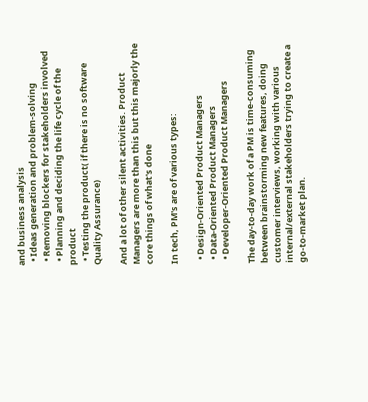and business analysis
  • Ideas generation and problem-solving
  • Removing blockers for stakeholders involved
  • Planning and deciding the life cycle of the product
  • Testing the product( if there is no software Quality Assurance)

And a lot of other silent activities. Product Managers are more than this but this majorly the core things of what's done

In tech, PM's are of various types:

  • Design-Oriented Product Managers
  • Data-Oriented Product Managers
  • Developer-Oriented Product Managers

The day-to-day work of a PM is time-consuming between brainstorming new features, doing customer interviews, working with various internal/external stakeholders trying to create a go-to-market plan.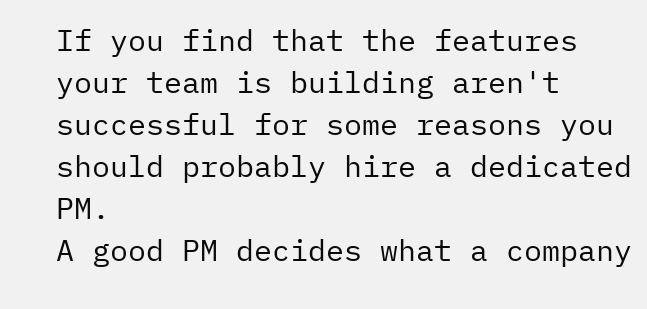If you find that the features your team is building aren't successful for some reasons you should probably hire a dedicated PM.
A good PM decides what a company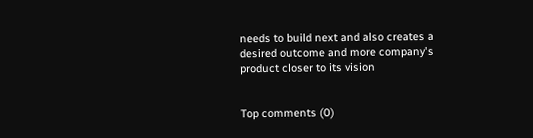needs to build next and also creates a desired outcome and more company's product closer to its vision


Top comments (0)